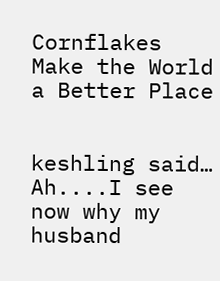Cornflakes Make the World a Better Place


keshling said…
Ah....I see now why my husband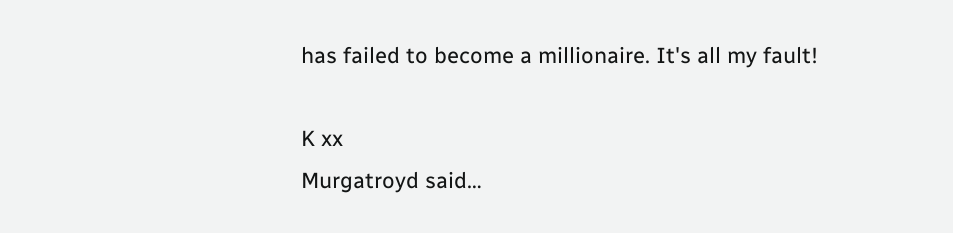has failed to become a millionaire. It's all my fault!

K xx
Murgatroyd said…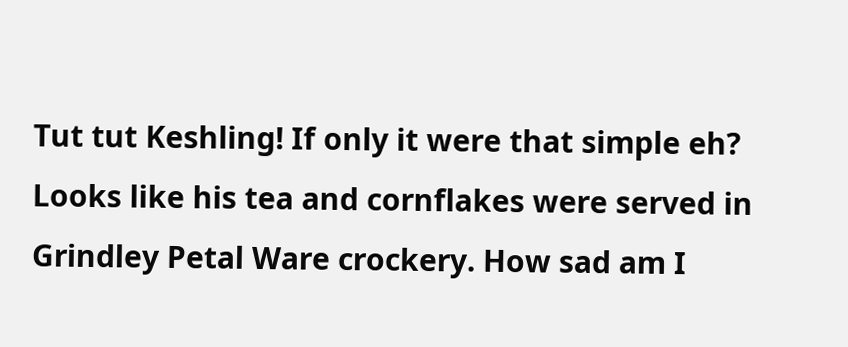Tut tut Keshling! If only it were that simple eh?
Looks like his tea and cornflakes were served in Grindley Petal Ware crockery. How sad am I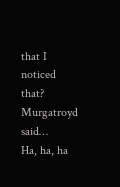that I noticed that?
Murgatroyd said…
Ha, ha, ha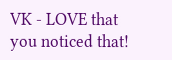VK - LOVE that you noticed that!